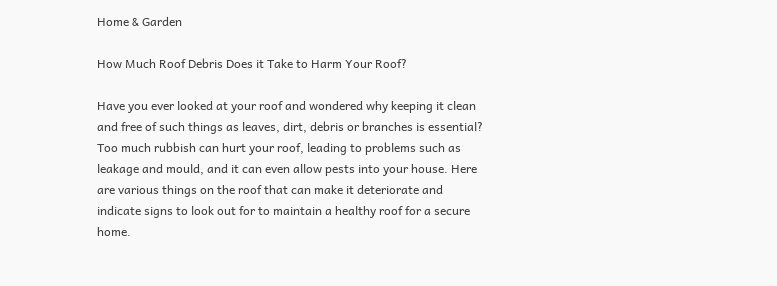Home & Garden

How Much Roof Debris Does it Take to Harm Your Roof?

Have you ever looked at your roof and wondered why keeping it clean and free of such things as leaves, dirt, debris or branches is essential? Too much rubbish can hurt your roof, leading to problems such as leakage and mould, and it can even allow pests into your house. Here are various things on the roof that can make it deteriorate and indicate signs to look out for to maintain a healthy roof for a secure home.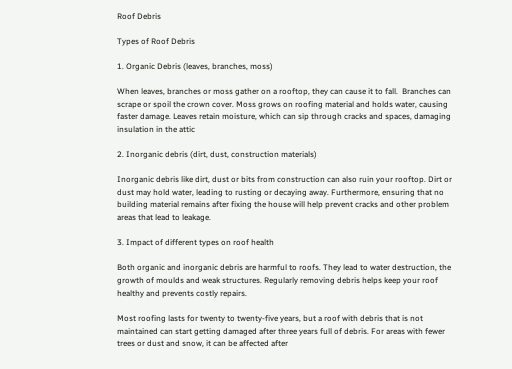Roof Debris

Types of Roof Debris

1. Organic Debris (leaves, branches, moss)

When leaves, branches or moss gather on a rooftop, they can cause it to fall.  Branches can scrape or spoil the crown cover. Moss grows on roofing material and holds water, causing faster damage. Leaves retain moisture, which can sip through cracks and spaces, damaging insulation in the attic

2. Inorganic debris (dirt, dust, construction materials)

Inorganic debris like dirt, dust or bits from construction can also ruin your rooftop. Dirt or dust may hold water, leading to rusting or decaying away. Furthermore, ensuring that no building material remains after fixing the house will help prevent cracks and other problem areas that lead to leakage.

3. Impact of different types on roof health

Both organic and inorganic debris are harmful to roofs. They lead to water destruction, the growth of moulds and weak structures. Regularly removing debris helps keep your roof healthy and prevents costly repairs.

Most roofing lasts for twenty to twenty-five years, but a roof with debris that is not maintained can start getting damaged after three years full of debris. For areas with fewer trees or dust and snow, it can be affected after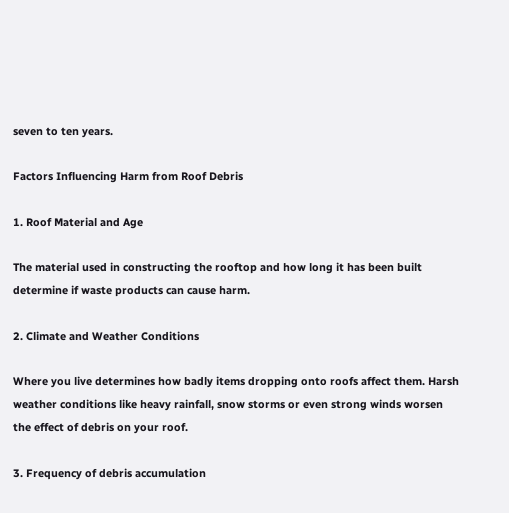seven to ten years.

Factors Influencing Harm from Roof Debris

1. Roof Material and Age

The material used in constructing the rooftop and how long it has been built determine if waste products can cause harm.

2. Climate and Weather Conditions

Where you live determines how badly items dropping onto roofs affect them. Harsh weather conditions like heavy rainfall, snow storms or even strong winds worsen the effect of debris on your roof.

3. Frequency of debris accumulation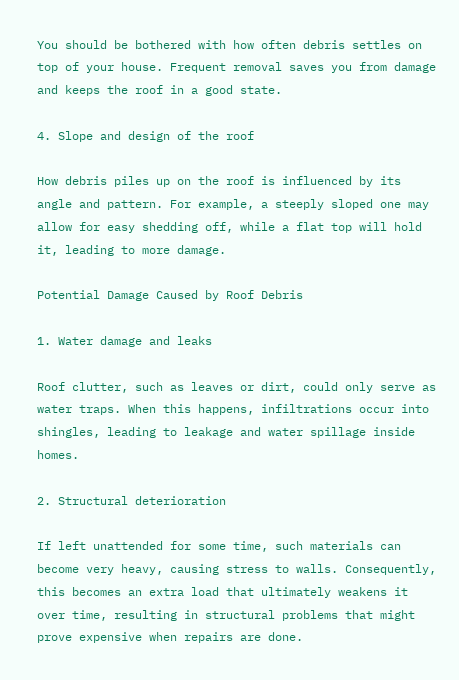You should be bothered with how often debris settles on top of your house. Frequent removal saves you from damage and keeps the roof in a good state.

4. Slope and design of the roof

How debris piles up on the roof is influenced by its angle and pattern. For example, a steeply sloped one may allow for easy shedding off, while a flat top will hold it, leading to more damage.

Potential Damage Caused by Roof Debris

1. Water damage and leaks

Roof clutter, such as leaves or dirt, could only serve as water traps. When this happens, infiltrations occur into shingles, leading to leakage and water spillage inside homes.

2. Structural deterioration

If left unattended for some time, such materials can become very heavy, causing stress to walls. Consequently, this becomes an extra load that ultimately weakens it over time, resulting in structural problems that might prove expensive when repairs are done.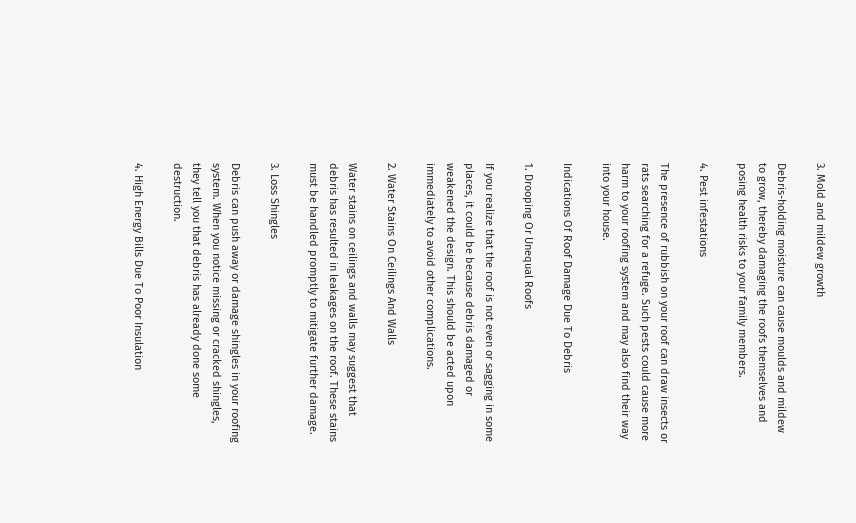3. Mold and mildew growth

Debris-holding moisture can cause moulds and mildew to grow, thereby damaging the roofs themselves and posing health risks to your family members.

4. Pest infestations

The presence of rubbish on your roof can draw insects or rats searching for a refuge. Such pests could cause more harm to your roofing system and may also find their way into your house.

Indications Of Roof Damage Due To Debris

1. Drooping Or Unequal Roofs

If you realize that the roof is not even or sagging in some places, it could be because debris damaged or weakened the design. This should be acted upon immediately to avoid other complications.

2. Water Stains On Ceilings And Walls

Water stains on ceilings and walls may suggest that debris has resulted in leakages on the roof. These stains must be handled promptly to mitigate further damage.

3. Loss Shingles

Debris can push away or damage shingles in your roofing system. When you notice missing or cracked shingles, they tell you that debris has already done some destruction.

4. High Energy Bills Due To Poor Insulation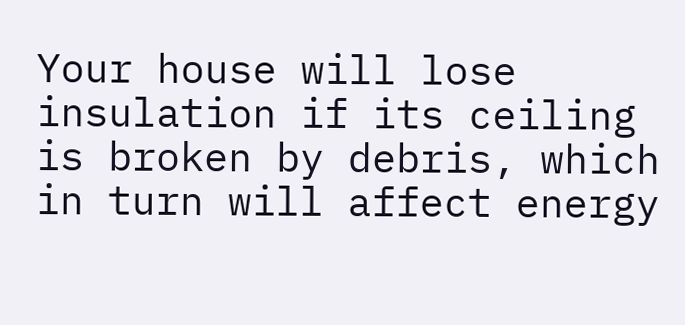Your house will lose insulation if its ceiling is broken by debris, which in turn will affect energy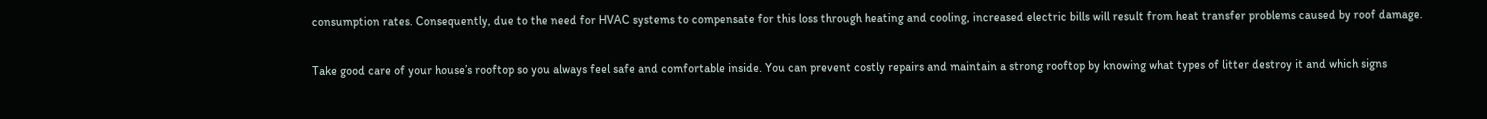consumption rates. Consequently, due to the need for HVAC systems to compensate for this loss through heating and cooling, increased electric bills will result from heat transfer problems caused by roof damage.


Take good care of your house’s rooftop so you always feel safe and comfortable inside. You can prevent costly repairs and maintain a strong rooftop by knowing what types of litter destroy it and which signs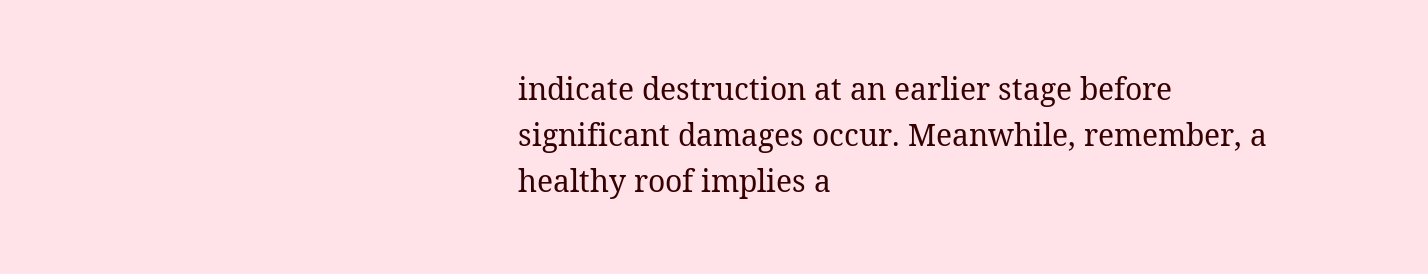indicate destruction at an earlier stage before significant damages occur. Meanwhile, remember, a healthy roof implies a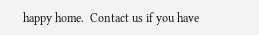happy home.  Contact us if you have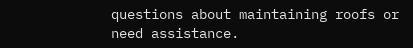questions about maintaining roofs or need assistance.